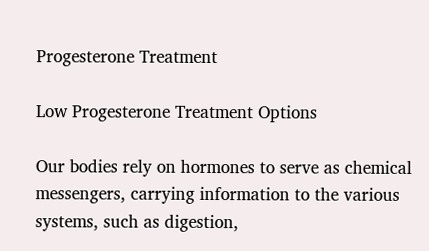Progesterone Treatment

Low Progesterone Treatment Options

Our bodies rely on hormones to serve as chemical messengers, carrying information to the various systems, such as digestion,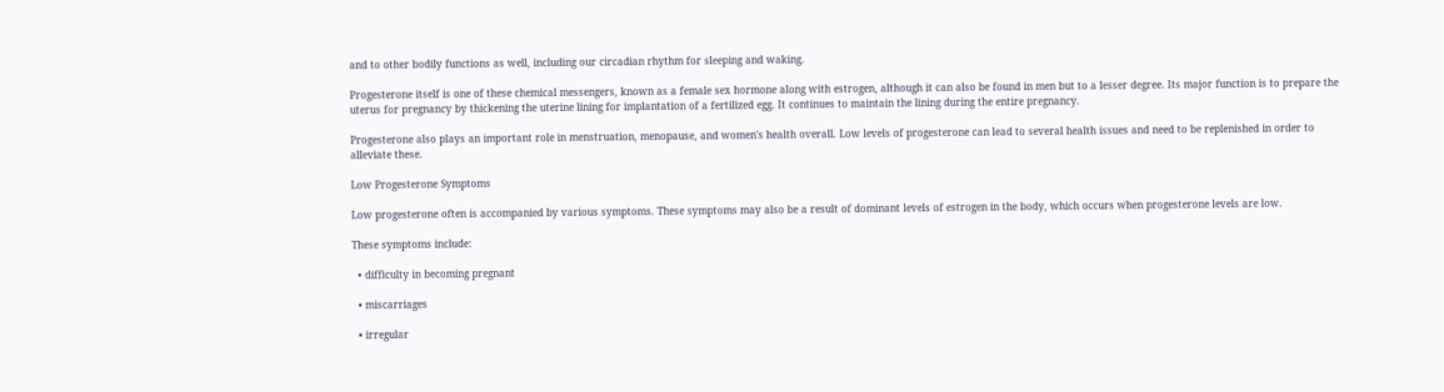and to other bodily functions as well, including our circadian rhythm for sleeping and waking.

Progesterone itself is one of these chemical messengers, known as a female sex hormone along with estrogen, although it can also be found in men but to a lesser degree. Its major function is to prepare the uterus for pregnancy by thickening the uterine lining for implantation of a fertilized egg. It continues to maintain the lining during the entire pregnancy.

Progesterone also plays an important role in menstruation, menopause, and women's health overall. Low levels of progesterone can lead to several health issues and need to be replenished in order to alleviate these.

Low Progesterone Symptoms

Low progesterone often is accompanied by various symptoms. These symptoms may also be a result of dominant levels of estrogen in the body, which occurs when progesterone levels are low.

These symptoms include:

  • difficulty in becoming pregnant

  • miscarriages

  • irregular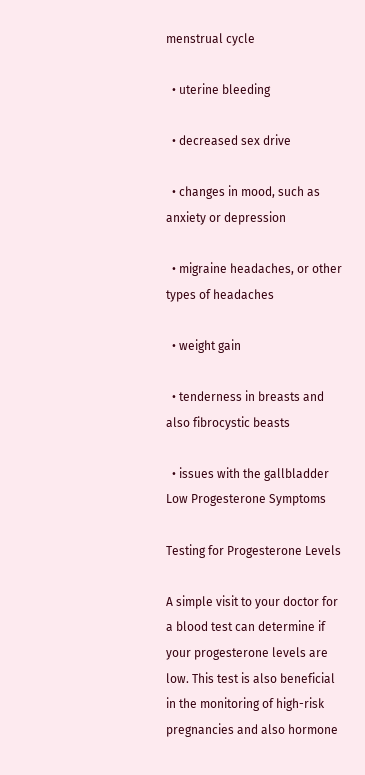menstrual cycle

  • uterine bleeding

  • decreased sex drive

  • changes in mood, such as anxiety or depression

  • migraine headaches, or other types of headaches

  • weight gain

  • tenderness in breasts and also fibrocystic beasts

  • issues with the gallbladder
Low Progesterone Symptoms

Testing for Progesterone Levels

A simple visit to your doctor for a blood test can determine if your progesterone levels are low. This test is also beneficial in the monitoring of high-risk pregnancies and also hormone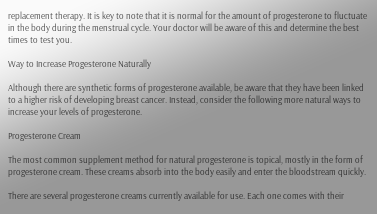replacement therapy. It is key to note that it is normal for the amount of progesterone to fluctuate in the body during the menstrual cycle. Your doctor will be aware of this and determine the best times to test you.

Way to Increase Progesterone Naturally

Although there are synthetic forms of progesterone available, be aware that they have been linked to a higher risk of developing breast cancer. Instead, consider the following more natural ways to increase your levels of progesterone.

Progesterone Cream

The most common supplement method for natural progesterone is topical, mostly in the form of progesterone cream. These creams absorb into the body easily and enter the bloodstream quickly.

There are several progesterone creams currently available for use. Each one comes with their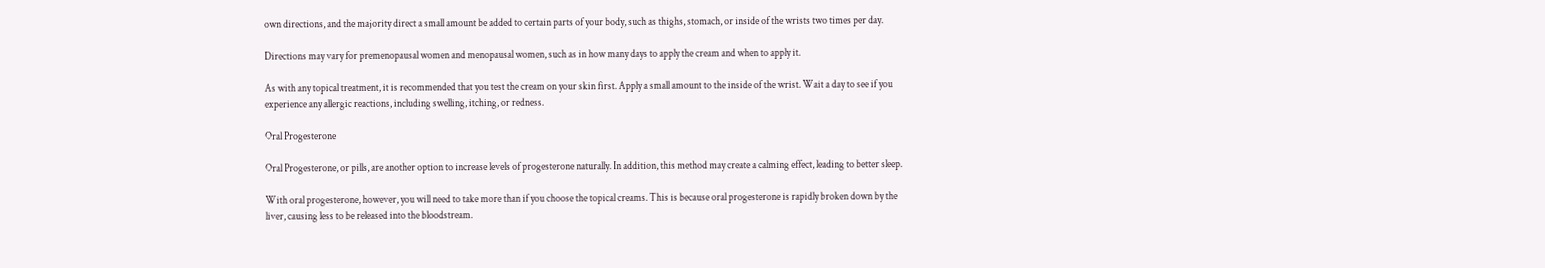own directions, and the majority direct a small amount be added to certain parts of your body, such as thighs, stomach, or inside of the wrists two times per day.

Directions may vary for premenopausal women and menopausal women, such as in how many days to apply the cream and when to apply it.

As with any topical treatment, it is recommended that you test the cream on your skin first. Apply a small amount to the inside of the wrist. Wait a day to see if you experience any allergic reactions, including swelling, itching, or redness.

Oral Progesterone

Oral Progesterone, or pills, are another option to increase levels of progesterone naturally. In addition, this method may create a calming effect, leading to better sleep.

With oral progesterone, however, you will need to take more than if you choose the topical creams. This is because oral progesterone is rapidly broken down by the liver, causing less to be released into the bloodstream.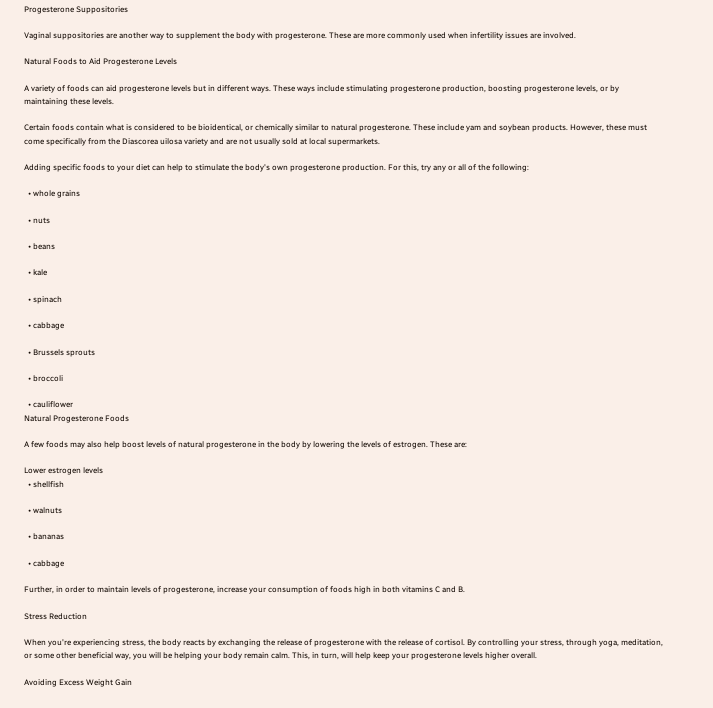Progesterone Suppositories

Vaginal suppositories are another way to supplement the body with progesterone. These are more commonly used when infertility issues are involved.

Natural Foods to Aid Progesterone Levels

A variety of foods can aid progesterone levels but in different ways. These ways include stimulating progesterone production, boosting progesterone levels, or by maintaining these levels.

Certain foods contain what is considered to be bioidentical, or chemically similar to natural progesterone. These include yam and soybean products. However, these must come specifically from the Diascorea uilosa variety and are not usually sold at local supermarkets.

Adding specific foods to your diet can help to stimulate the body's own progesterone production. For this, try any or all of the following:

  • whole grains

  • nuts

  • beans

  • kale

  • spinach

  • cabbage

  • Brussels sprouts

  • broccoli

  • cauliflower
Natural Progesterone Foods

A few foods may also help boost levels of natural progesterone in the body by lowering the levels of estrogen. These are:

Lower estrogen levels
  • shellfish

  • walnuts

  • bananas

  • cabbage

Further, in order to maintain levels of progesterone, increase your consumption of foods high in both vitamins C and B.

Stress Reduction

When you're experiencing stress, the body reacts by exchanging the release of progesterone with the release of cortisol. By controlling your stress, through yoga, meditation, or some other beneficial way, you will be helping your body remain calm. This, in turn, will help keep your progesterone levels higher overall.

Avoiding Excess Weight Gain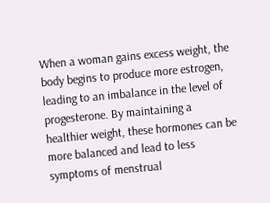When a woman gains excess weight, the body begins to produce more estrogen, leading to an imbalance in the level of progesterone. By maintaining a healthier weight, these hormones can be more balanced and lead to less symptoms of menstrual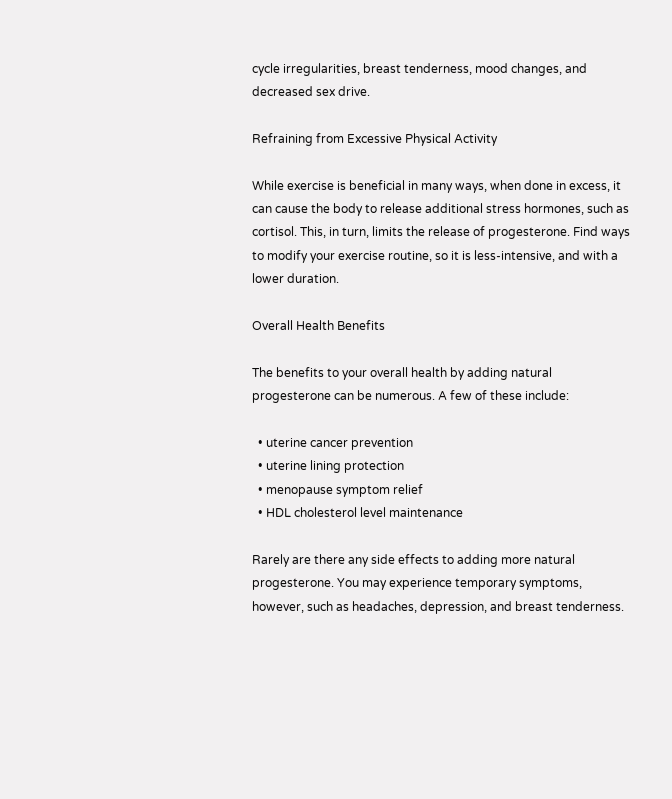cycle irregularities, breast tenderness, mood changes, and decreased sex drive.

Refraining from Excessive Physical Activity

While exercise is beneficial in many ways, when done in excess, it can cause the body to release additional stress hormones, such as cortisol. This, in turn, limits the release of progesterone. Find ways to modify your exercise routine, so it is less-intensive, and with a lower duration.

Overall Health Benefits

The benefits to your overall health by adding natural progesterone can be numerous. A few of these include:

  • uterine cancer prevention
  • uterine lining protection
  • menopause symptom relief
  • HDL cholesterol level maintenance

Rarely are there any side effects to adding more natural progesterone. You may experience temporary symptoms, however, such as headaches, depression, and breast tenderness.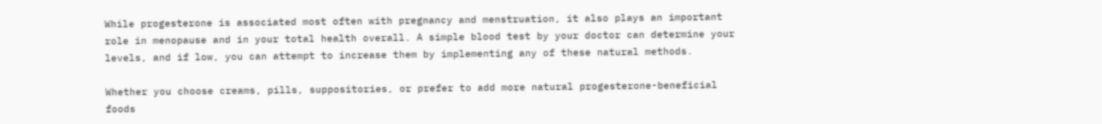While progesterone is associated most often with pregnancy and menstruation, it also plays an important role in menopause and in your total health overall. A simple blood test by your doctor can determine your levels, and if low, you can attempt to increase them by implementing any of these natural methods.

Whether you choose creams, pills, suppositories, or prefer to add more natural progesterone-beneficial foods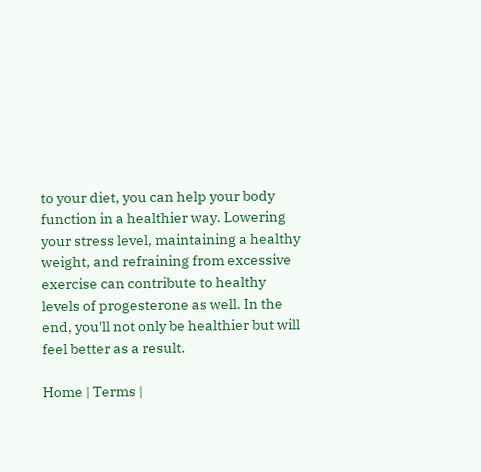to your diet, you can help your body function in a healthier way. Lowering your stress level, maintaining a healthy weight, and refraining from excessive exercise can contribute to healthy levels of progesterone as well. In the end, you'll not only be healthier but will feel better as a result.

Home | Terms |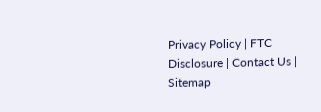Privacy Policy | FTC Disclosure | Contact Us | Sitemap